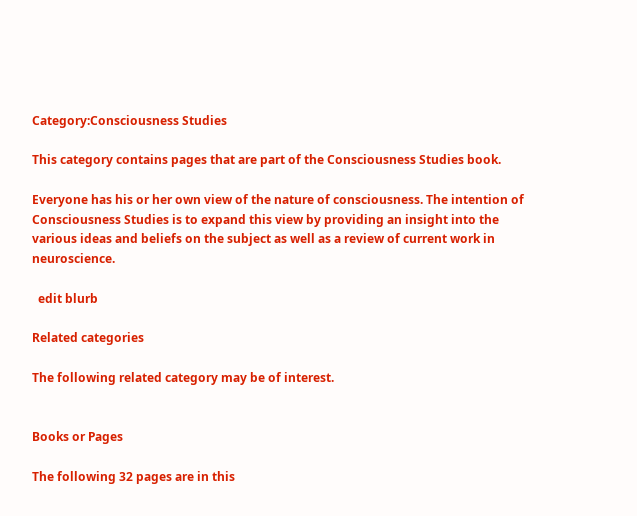Category:Consciousness Studies

This category contains pages that are part of the Consciousness Studies book.

Everyone has his or her own view of the nature of consciousness. The intention of Consciousness Studies is to expand this view by providing an insight into the various ideas and beliefs on the subject as well as a review of current work in neuroscience.

  edit blurb

Related categories

The following related category may be of interest.


Books or Pages

The following 32 pages are in this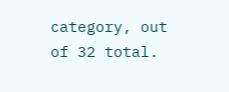category, out of 32 total.